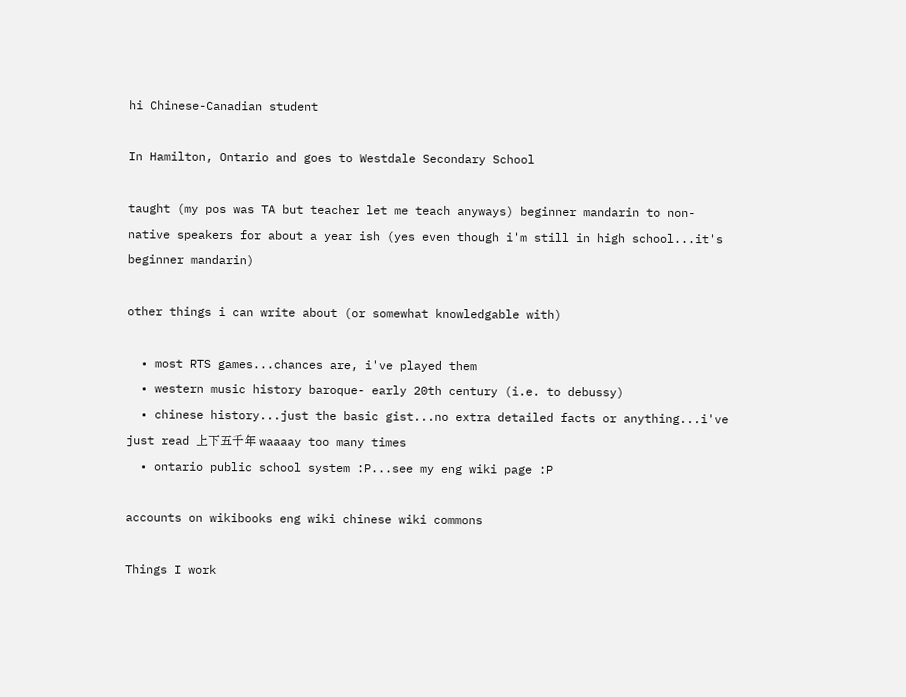hi Chinese-Canadian student

In Hamilton, Ontario and goes to Westdale Secondary School

taught (my pos was TA but teacher let me teach anyways) beginner mandarin to non-native speakers for about a year ish (yes even though i'm still in high school...it's beginner mandarin)

other things i can write about (or somewhat knowledgable with)

  • most RTS games...chances are, i've played them
  • western music history baroque- early 20th century (i.e. to debussy)
  • chinese history...just the basic gist...no extra detailed facts or anything...i've just read 上下五千年 waaaay too many times
  • ontario public school system :P...see my eng wiki page :P

accounts on wikibooks eng wiki chinese wiki commons

Things I work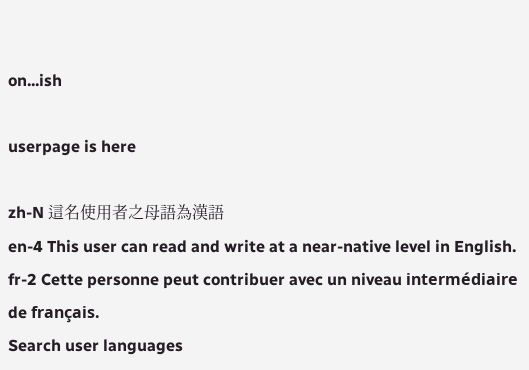on...ish

userpage is here

zh-N 這名使用者之母語為漢語
en-4 This user can read and write at a near-native level in English.
fr-2 Cette personne peut contribuer avec un niveau intermédiaire de français.
Search user languages